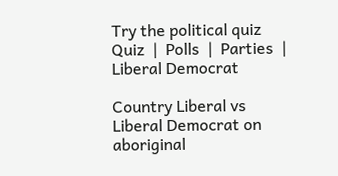Try the political quiz
Quiz  |  Polls  |  Parties  |
Liberal Democrat

Country Liberal vs Liberal Democrat on aboriginal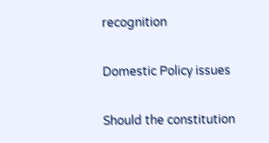recognition

Domestic Policy issues

Should the constitution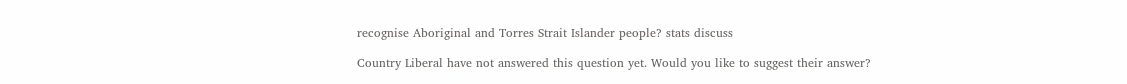recognise Aboriginal and Torres Strait Islander people? stats discuss

Country Liberal have not answered this question yet. Would you like to suggest their answer?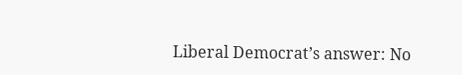Liberal Democrat’s answer: No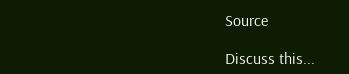Source

Discuss this...